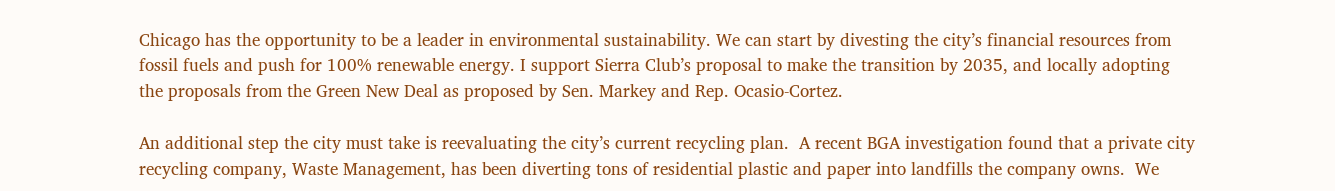Chicago has the opportunity to be a leader in environmental sustainability. We can start by divesting the city’s financial resources from fossil fuels and push for 100% renewable energy. I support Sierra Club’s proposal to make the transition by 2035, and locally adopting the proposals from the Green New Deal as proposed by Sen. Markey and Rep. Ocasio-Cortez.

An additional step the city must take is reevaluating the city’s current recycling plan.  A recent BGA investigation found that a private city recycling company, Waste Management, has been diverting tons of residential plastic and paper into landfills the company owns.  We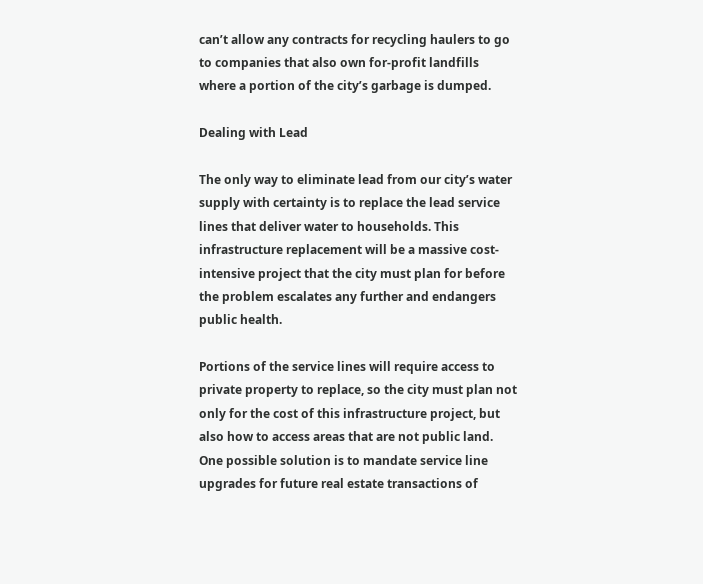can’t allow any contracts for recycling haulers to go to companies that also own for-profit landfills where a portion of the city’s garbage is dumped.

Dealing with Lead

The only way to eliminate lead from our city’s water supply with certainty is to replace the lead service lines that deliver water to households. This infrastructure replacement will be a massive cost-intensive project that the city must plan for before the problem escalates any further and endangers public health.

Portions of the service lines will require access to private property to replace, so the city must plan not only for the cost of this infrastructure project, but also how to access areas that are not public land. One possible solution is to mandate service line upgrades for future real estate transactions of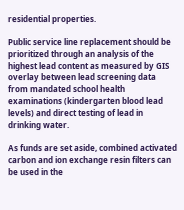residential properties.

Public service line replacement should be prioritized through an analysis of the highest lead content as measured by GIS overlay between lead screening data from mandated school health examinations (kindergarten blood lead levels) and direct testing of lead in drinking water.

As funds are set aside, combined activated carbon and ion exchange resin filters can be used in the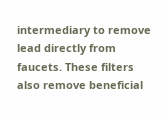intermediary to remove lead directly from faucets. These filters also remove beneficial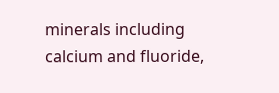minerals including calcium and fluoride,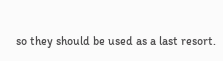so they should be used as a last resort.